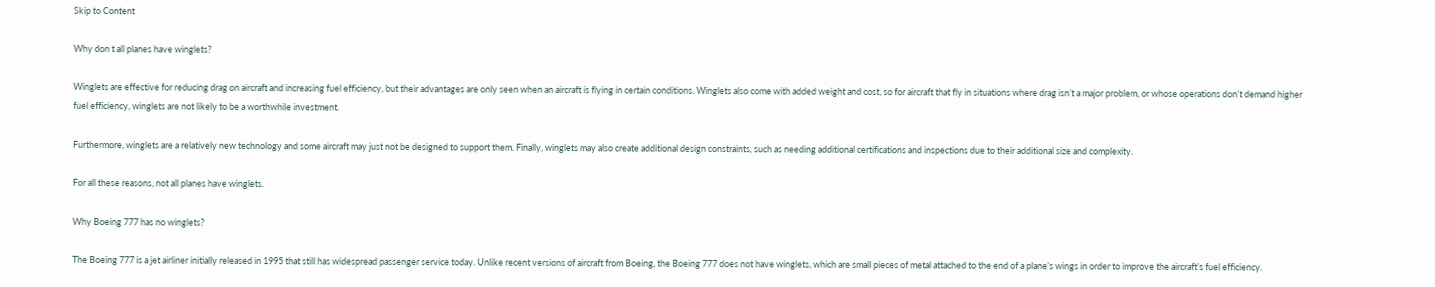Skip to Content

Why don t all planes have winglets?

Winglets are effective for reducing drag on aircraft and increasing fuel efficiency, but their advantages are only seen when an aircraft is flying in certain conditions. Winglets also come with added weight and cost, so for aircraft that fly in situations where drag isn’t a major problem, or whose operations don’t demand higher fuel efficiency, winglets are not likely to be a worthwhile investment.

Furthermore, winglets are a relatively new technology and some aircraft may just not be designed to support them. Finally, winglets may also create additional design constraints, such as needing additional certifications and inspections due to their additional size and complexity.

For all these reasons, not all planes have winglets.

Why Boeing 777 has no winglets?

The Boeing 777 is a jet airliner initially released in 1995 that still has widespread passenger service today. Unlike recent versions of aircraft from Boeing, the Boeing 777 does not have winglets, which are small pieces of metal attached to the end of a plane’s wings in order to improve the aircraft’s fuel efficiency.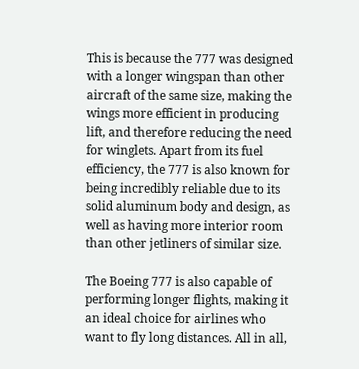This is because the 777 was designed with a longer wingspan than other aircraft of the same size, making the wings more efficient in producing lift, and therefore reducing the need for winglets. Apart from its fuel efficiency, the 777 is also known for being incredibly reliable due to its solid aluminum body and design, as well as having more interior room than other jetliners of similar size.

The Boeing 777 is also capable of performing longer flights, making it an ideal choice for airlines who want to fly long distances. All in all,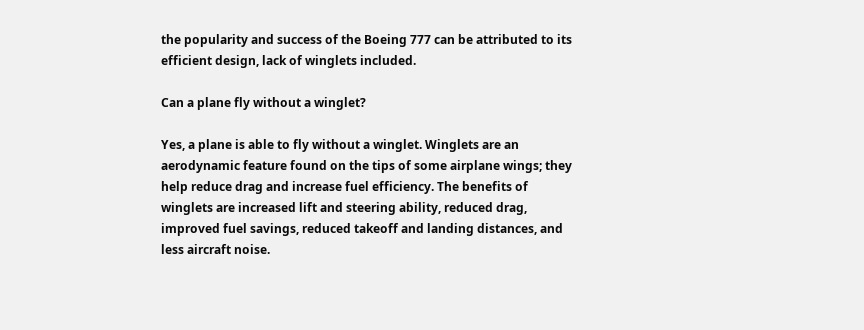the popularity and success of the Boeing 777 can be attributed to its efficient design, lack of winglets included.

Can a plane fly without a winglet?

Yes, a plane is able to fly without a winglet. Winglets are an aerodynamic feature found on the tips of some airplane wings; they help reduce drag and increase fuel efficiency. The benefits of winglets are increased lift and steering ability, reduced drag, improved fuel savings, reduced takeoff and landing distances, and less aircraft noise.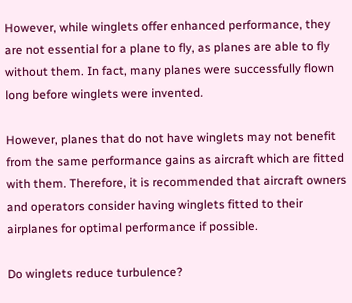However, while winglets offer enhanced performance, they are not essential for a plane to fly, as planes are able to fly without them. In fact, many planes were successfully flown long before winglets were invented.

However, planes that do not have winglets may not benefit from the same performance gains as aircraft which are fitted with them. Therefore, it is recommended that aircraft owners and operators consider having winglets fitted to their airplanes for optimal performance if possible.

Do winglets reduce turbulence?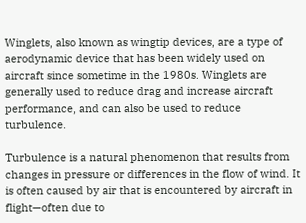Winglets, also known as wingtip devices, are a type of aerodynamic device that has been widely used on aircraft since sometime in the 1980s. Winglets are generally used to reduce drag and increase aircraft performance, and can also be used to reduce turbulence.

Turbulence is a natural phenomenon that results from changes in pressure or differences in the flow of wind. It is often caused by air that is encountered by aircraft in flight—often due to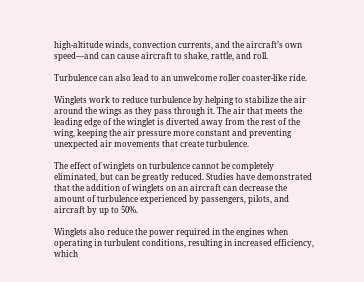high-altitude winds, convection currents, and the aircraft’s own speed—and can cause aircraft to shake, rattle, and roll.

Turbulence can also lead to an unwelcome roller coaster-like ride.

Winglets work to reduce turbulence by helping to stabilize the air around the wings as they pass through it. The air that meets the leading edge of the winglet is diverted away from the rest of the wing, keeping the air pressure more constant and preventing unexpected air movements that create turbulence.

The effect of winglets on turbulence cannot be completely eliminated, but can be greatly reduced. Studies have demonstrated that the addition of winglets on an aircraft can decrease the amount of turbulence experienced by passengers, pilots, and aircraft by up to 50%.

Winglets also reduce the power required in the engines when operating in turbulent conditions, resulting in increased efficiency, which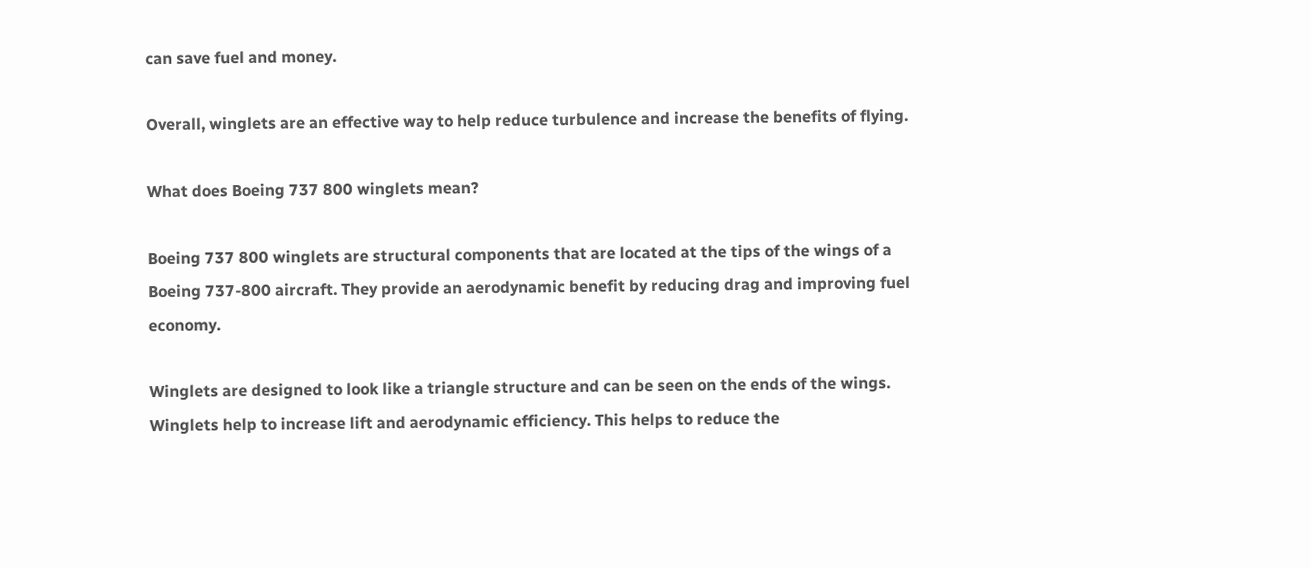can save fuel and money.

Overall, winglets are an effective way to help reduce turbulence and increase the benefits of flying.

What does Boeing 737 800 winglets mean?

Boeing 737 800 winglets are structural components that are located at the tips of the wings of a Boeing 737-800 aircraft. They provide an aerodynamic benefit by reducing drag and improving fuel economy.

Winglets are designed to look like a triangle structure and can be seen on the ends of the wings. Winglets help to increase lift and aerodynamic efficiency. This helps to reduce the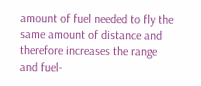amount of fuel needed to fly the same amount of distance and therefore increases the range and fuel-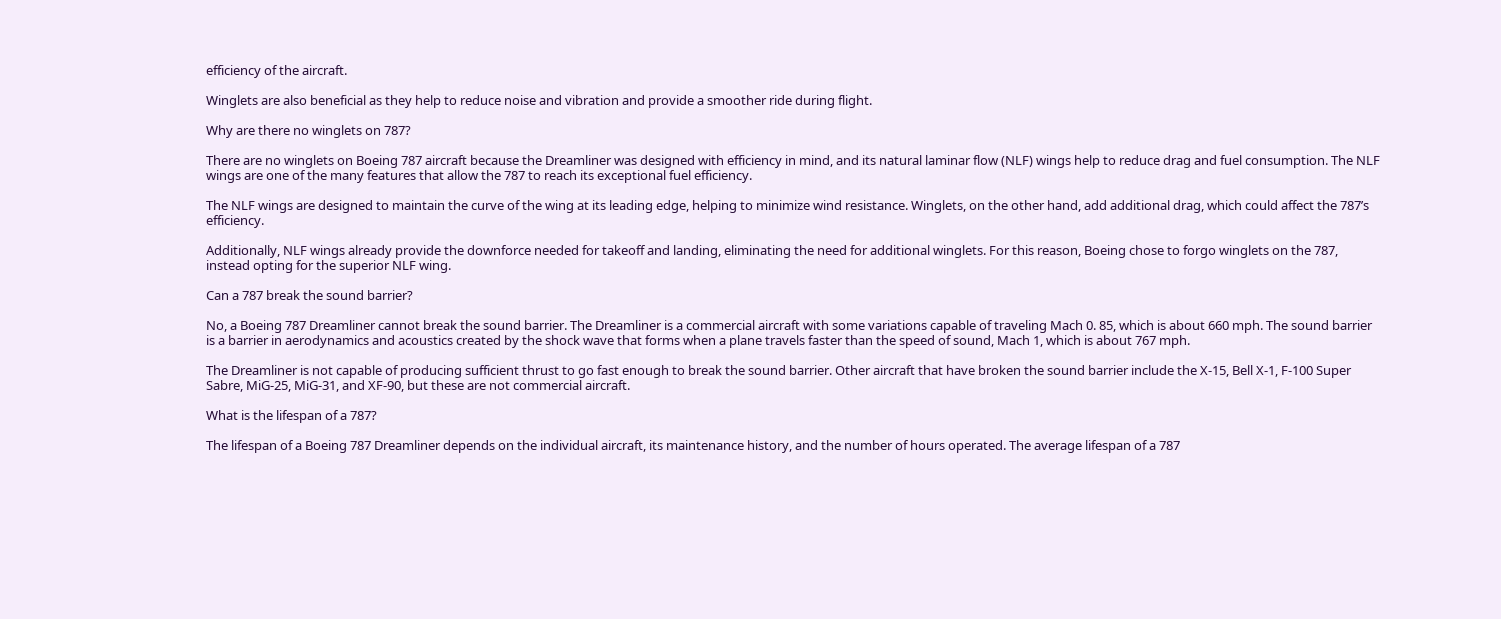efficiency of the aircraft.

Winglets are also beneficial as they help to reduce noise and vibration and provide a smoother ride during flight.

Why are there no winglets on 787?

There are no winglets on Boeing 787 aircraft because the Dreamliner was designed with efficiency in mind, and its natural laminar flow (NLF) wings help to reduce drag and fuel consumption. The NLF wings are one of the many features that allow the 787 to reach its exceptional fuel efficiency.

The NLF wings are designed to maintain the curve of the wing at its leading edge, helping to minimize wind resistance. Winglets, on the other hand, add additional drag, which could affect the 787’s efficiency.

Additionally, NLF wings already provide the downforce needed for takeoff and landing, eliminating the need for additional winglets. For this reason, Boeing chose to forgo winglets on the 787, instead opting for the superior NLF wing.

Can a 787 break the sound barrier?

No, a Boeing 787 Dreamliner cannot break the sound barrier. The Dreamliner is a commercial aircraft with some variations capable of traveling Mach 0. 85, which is about 660 mph. The sound barrier is a barrier in aerodynamics and acoustics created by the shock wave that forms when a plane travels faster than the speed of sound, Mach 1, which is about 767 mph.

The Dreamliner is not capable of producing sufficient thrust to go fast enough to break the sound barrier. Other aircraft that have broken the sound barrier include the X-15, Bell X-1, F-100 Super Sabre, MiG-25, MiG-31, and XF-90, but these are not commercial aircraft.

What is the lifespan of a 787?

The lifespan of a Boeing 787 Dreamliner depends on the individual aircraft, its maintenance history, and the number of hours operated. The average lifespan of a 787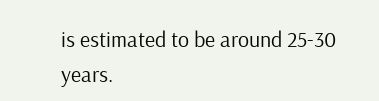is estimated to be around 25-30 years.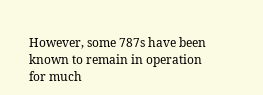However, some 787s have been known to remain in operation for much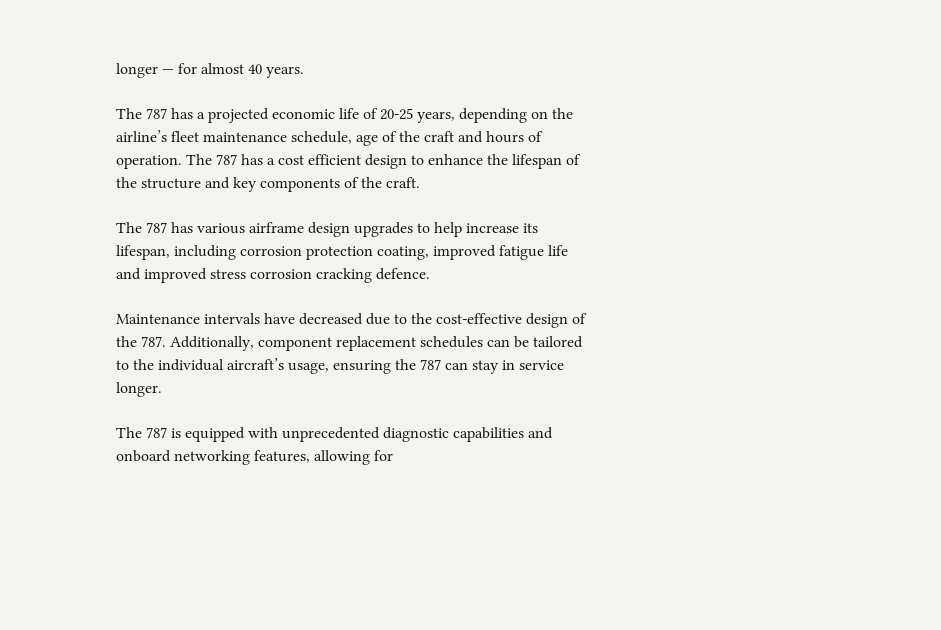longer — for almost 40 years.

The 787 has a projected economic life of 20-25 years, depending on the airline’s fleet maintenance schedule, age of the craft and hours of operation. The 787 has a cost efficient design to enhance the lifespan of the structure and key components of the craft.

The 787 has various airframe design upgrades to help increase its lifespan, including corrosion protection coating, improved fatigue life and improved stress corrosion cracking defence.

Maintenance intervals have decreased due to the cost-effective design of the 787. Additionally, component replacement schedules can be tailored to the individual aircraft’s usage, ensuring the 787 can stay in service longer.

The 787 is equipped with unprecedented diagnostic capabilities and onboard networking features, allowing for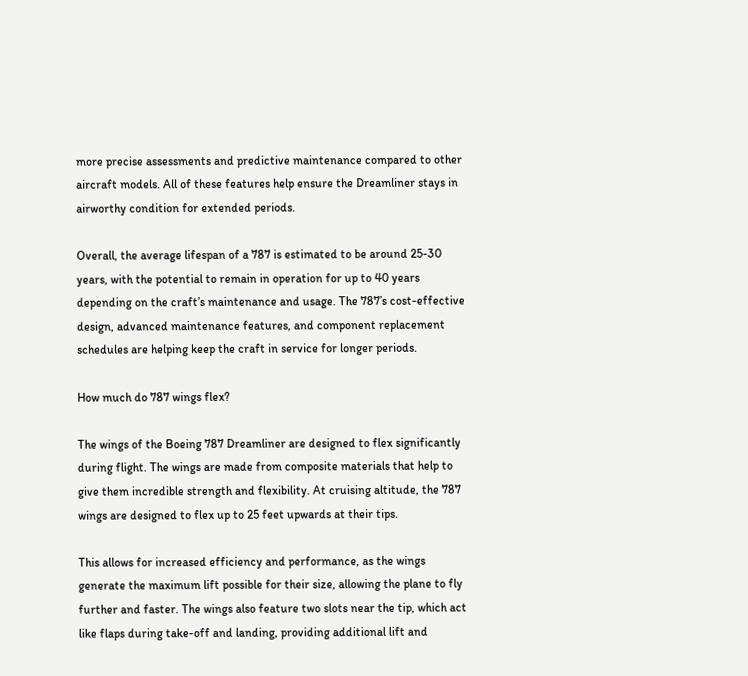more precise assessments and predictive maintenance compared to other aircraft models. All of these features help ensure the Dreamliner stays in airworthy condition for extended periods.

Overall, the average lifespan of a 787 is estimated to be around 25-30 years, with the potential to remain in operation for up to 40 years depending on the craft’s maintenance and usage. The 787’s cost-effective design, advanced maintenance features, and component replacement schedules are helping keep the craft in service for longer periods.

How much do 787 wings flex?

The wings of the Boeing 787 Dreamliner are designed to flex significantly during flight. The wings are made from composite materials that help to give them incredible strength and flexibility. At cruising altitude, the 787 wings are designed to flex up to 25 feet upwards at their tips.

This allows for increased efficiency and performance, as the wings generate the maximum lift possible for their size, allowing the plane to fly further and faster. The wings also feature two slots near the tip, which act like flaps during take-off and landing, providing additional lift and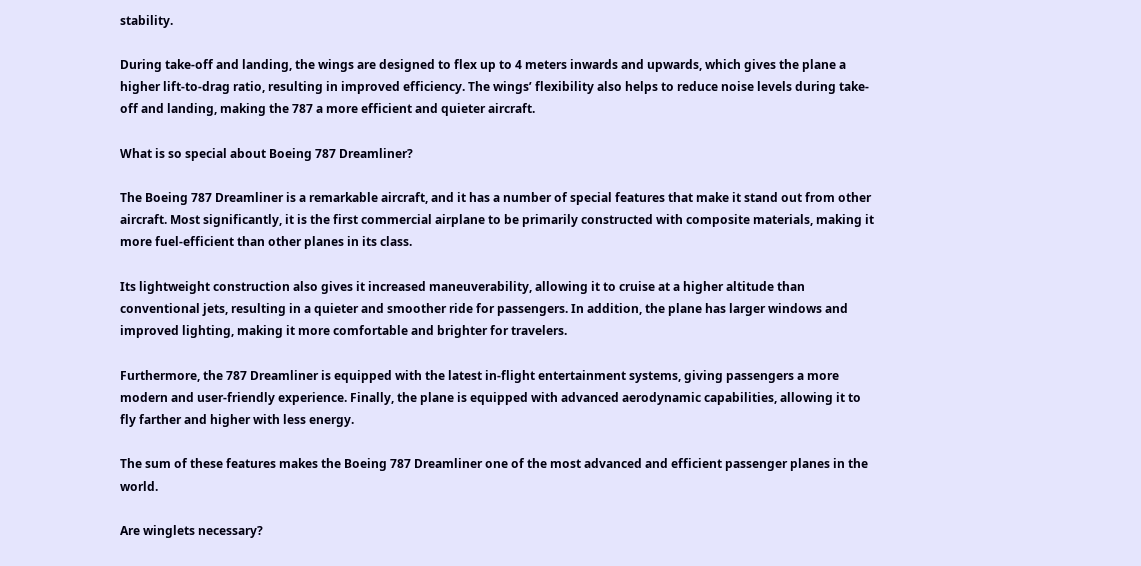stability.

During take-off and landing, the wings are designed to flex up to 4 meters inwards and upwards, which gives the plane a higher lift-to-drag ratio, resulting in improved efficiency. The wings’ flexibility also helps to reduce noise levels during take-off and landing, making the 787 a more efficient and quieter aircraft.

What is so special about Boeing 787 Dreamliner?

The Boeing 787 Dreamliner is a remarkable aircraft, and it has a number of special features that make it stand out from other aircraft. Most significantly, it is the first commercial airplane to be primarily constructed with composite materials, making it more fuel-efficient than other planes in its class.

Its lightweight construction also gives it increased maneuverability, allowing it to cruise at a higher altitude than conventional jets, resulting in a quieter and smoother ride for passengers. In addition, the plane has larger windows and improved lighting, making it more comfortable and brighter for travelers.

Furthermore, the 787 Dreamliner is equipped with the latest in-flight entertainment systems, giving passengers a more modern and user-friendly experience. Finally, the plane is equipped with advanced aerodynamic capabilities, allowing it to fly farther and higher with less energy.

The sum of these features makes the Boeing 787 Dreamliner one of the most advanced and efficient passenger planes in the world.

Are winglets necessary?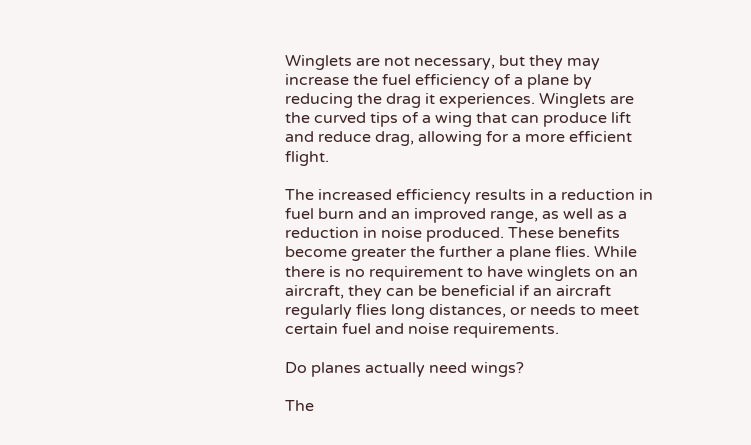Winglets are not necessary, but they may increase the fuel efficiency of a plane by reducing the drag it experiences. Winglets are the curved tips of a wing that can produce lift and reduce drag, allowing for a more efficient flight.

The increased efficiency results in a reduction in fuel burn and an improved range, as well as a reduction in noise produced. These benefits become greater the further a plane flies. While there is no requirement to have winglets on an aircraft, they can be beneficial if an aircraft regularly flies long distances, or needs to meet certain fuel and noise requirements.

Do planes actually need wings?

The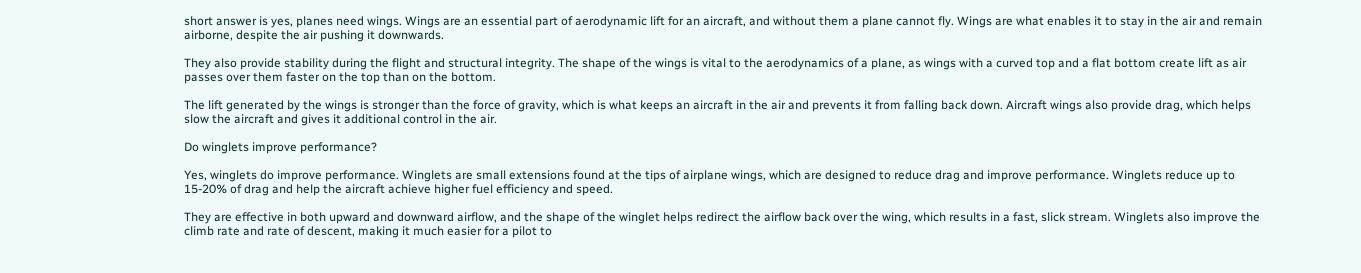short answer is yes, planes need wings. Wings are an essential part of aerodynamic lift for an aircraft, and without them a plane cannot fly. Wings are what enables it to stay in the air and remain airborne, despite the air pushing it downwards.

They also provide stability during the flight and structural integrity. The shape of the wings is vital to the aerodynamics of a plane, as wings with a curved top and a flat bottom create lift as air passes over them faster on the top than on the bottom.

The lift generated by the wings is stronger than the force of gravity, which is what keeps an aircraft in the air and prevents it from falling back down. Aircraft wings also provide drag, which helps slow the aircraft and gives it additional control in the air.

Do winglets improve performance?

Yes, winglets do improve performance. Winglets are small extensions found at the tips of airplane wings, which are designed to reduce drag and improve performance. Winglets reduce up to 15-20% of drag and help the aircraft achieve higher fuel efficiency and speed.

They are effective in both upward and downward airflow, and the shape of the winglet helps redirect the airflow back over the wing, which results in a fast, slick stream. Winglets also improve the climb rate and rate of descent, making it much easier for a pilot to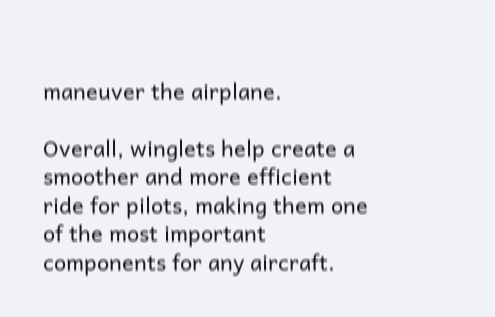maneuver the airplane.

Overall, winglets help create a smoother and more efficient ride for pilots, making them one of the most important components for any aircraft.